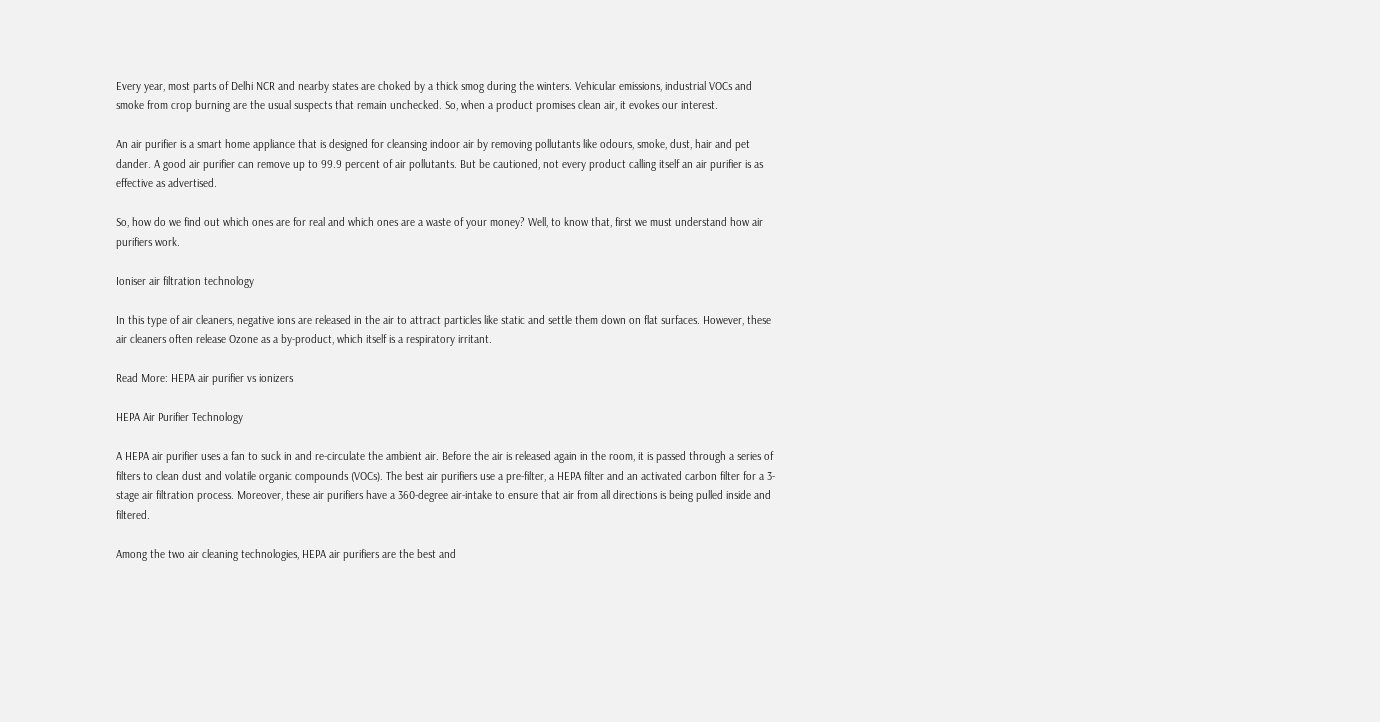Every year, most parts of Delhi NCR and nearby states are choked by a thick smog during the winters. Vehicular emissions, industrial VOCs and smoke from crop burning are the usual suspects that remain unchecked. So, when a product promises clean air, it evokes our interest.

An air purifier is a smart home appliance that is designed for cleansing indoor air by removing pollutants like odours, smoke, dust, hair and pet dander. A good air purifier can remove up to 99.9 percent of air pollutants. But be cautioned, not every product calling itself an air purifier is as effective as advertised.

So, how do we find out which ones are for real and which ones are a waste of your money? Well, to know that, first we must understand how air purifiers work.

Ioniser air filtration technology

In this type of air cleaners, negative ions are released in the air to attract particles like static and settle them down on flat surfaces. However, these air cleaners often release Ozone as a by-product, which itself is a respiratory irritant.

Read More: HEPA air purifier vs ionizers

HEPA Air Purifier Technology

A HEPA air purifier uses a fan to suck in and re-circulate the ambient air. Before the air is released again in the room, it is passed through a series of filters to clean dust and volatile organic compounds (VOCs). The best air purifiers use a pre-filter, a HEPA filter and an activated carbon filter for a 3-stage air filtration process. Moreover, these air purifiers have a 360-degree air-intake to ensure that air from all directions is being pulled inside and filtered.

Among the two air cleaning technologies, HEPA air purifiers are the best and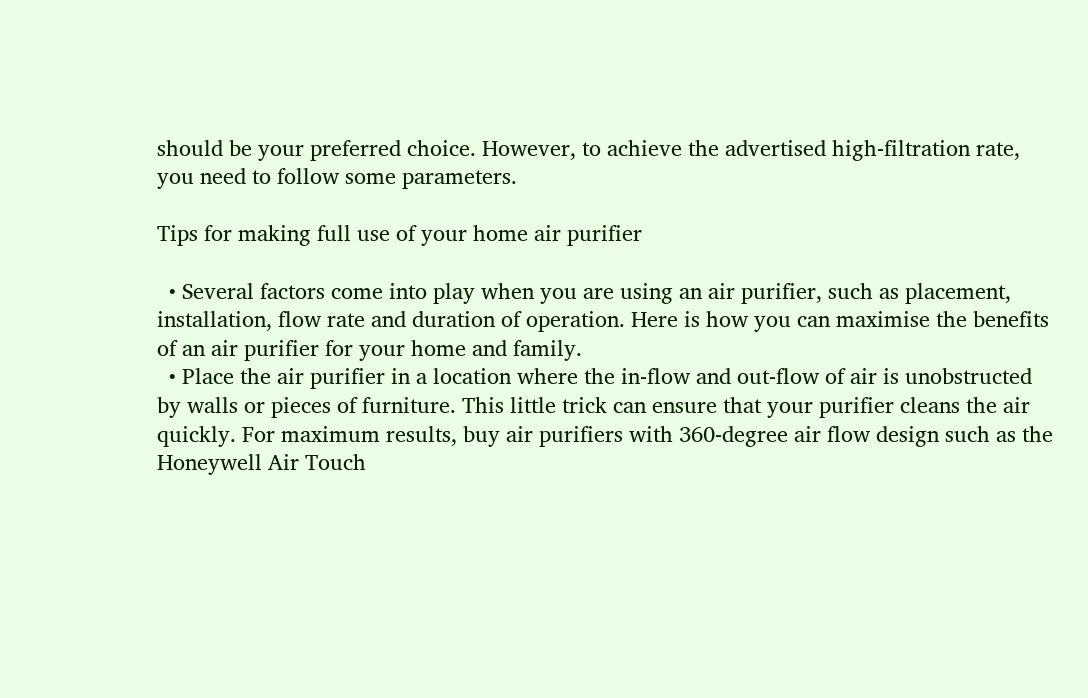should be your preferred choice. However, to achieve the advertised high-filtration rate, you need to follow some parameters.

Tips for making full use of your home air purifier

  • Several factors come into play when you are using an air purifier, such as placement, installation, flow rate and duration of operation. Here is how you can maximise the benefits of an air purifier for your home and family.
  • Place the air purifier in a location where the in-flow and out-flow of air is unobstructed by walls or pieces of furniture. This little trick can ensure that your purifier cleans the air quickly. For maximum results, buy air purifiers with 360-degree air flow design such as the Honeywell Air Touch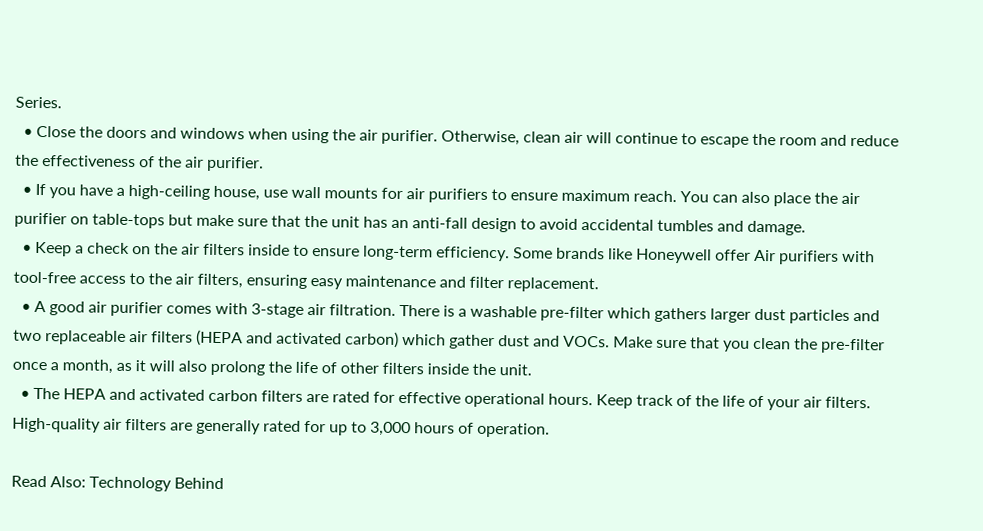Series.
  • Close the doors and windows when using the air purifier. Otherwise, clean air will continue to escape the room and reduce the effectiveness of the air purifier.
  • If you have a high-ceiling house, use wall mounts for air purifiers to ensure maximum reach. You can also place the air purifier on table-tops but make sure that the unit has an anti-fall design to avoid accidental tumbles and damage.
  • Keep a check on the air filters inside to ensure long-term efficiency. Some brands like Honeywell offer Air purifiers with tool-free access to the air filters, ensuring easy maintenance and filter replacement.
  • A good air purifier comes with 3-stage air filtration. There is a washable pre-filter which gathers larger dust particles and two replaceable air filters (HEPA and activated carbon) which gather dust and VOCs. Make sure that you clean the pre-filter once a month, as it will also prolong the life of other filters inside the unit.
  • The HEPA and activated carbon filters are rated for effective operational hours. Keep track of the life of your air filters. High-quality air filters are generally rated for up to 3,000 hours of operation.

Read Also: Technology Behind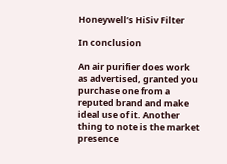Honeywell’s HiSiv Filter

In conclusion

An air purifier does work as advertised, granted you purchase one from a reputed brand and make ideal use of it. Another thing to note is the market presence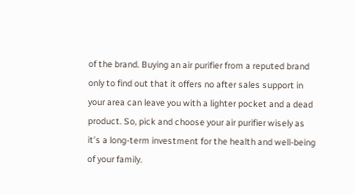of the brand. Buying an air purifier from a reputed brand only to find out that it offers no after sales support in your area can leave you with a lighter pocket and a dead product. So, pick and choose your air purifier wisely as it’s a long-term investment for the health and well-being of your family.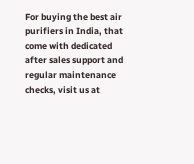For buying the best air purifiers in India, that come with dedicated after sales support and regular maintenance checks, visit us at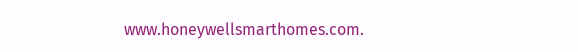www.honeywellsmarthomes.com.